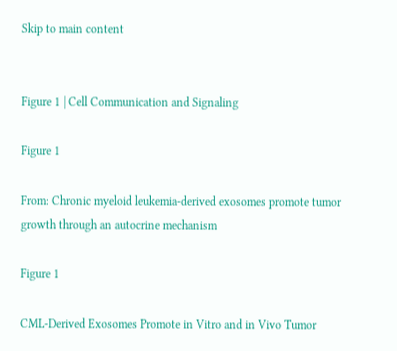Skip to main content


Figure 1 | Cell Communication and Signaling

Figure 1

From: Chronic myeloid leukemia-derived exosomes promote tumor growth through an autocrine mechanism

Figure 1

CML-Derived Exosomes Promote in Vitro and in Vivo Tumor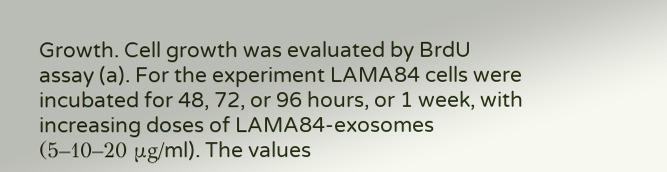Growth. Cell growth was evaluated by BrdU assay (a). For the experiment LAMA84 cells were incubated for 48, 72, or 96 hours, or 1 week, with increasing doses of LAMA84-exosomes (5–10–20 μg/ml). The values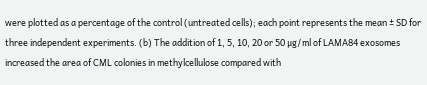were plotted as a percentage of the control (untreated cells); each point represents the mean ± SD for three independent experiments. (b) The addition of 1, 5, 10, 20 or 50 μg/ml of LAMA84 exosomes increased the area of CML colonies in methylcellulose compared with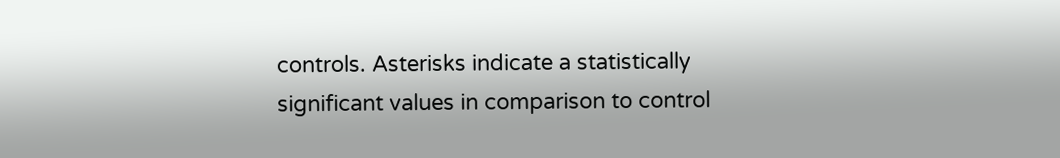controls. Asterisks indicate a statistically significant values in comparison to control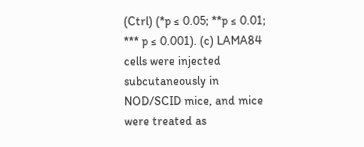(Ctrl) (*p ≤ 0.05; **p ≤ 0.01; *** p ≤ 0.001). (c) LAMA84 cells were injected subcutaneously in NOD/SCID mice, and mice were treated as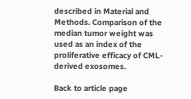described in Material and Methods. Comparison of the median tumor weight was used as an index of the proliferative efficacy of CML-derived exosomes.

Back to article page